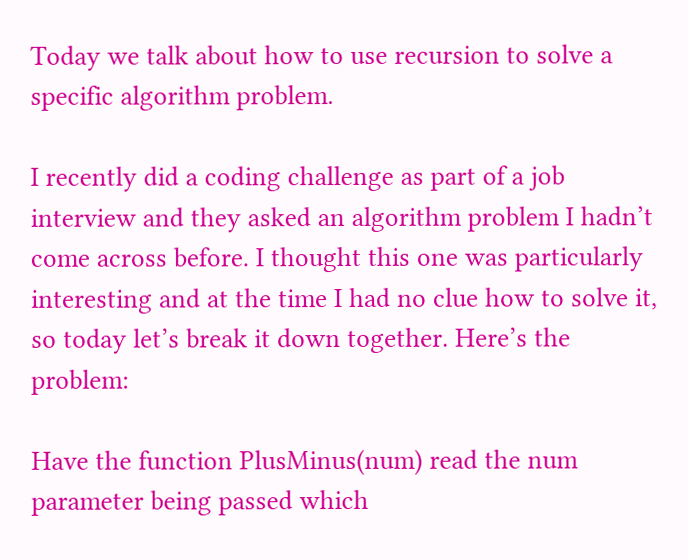Today we talk about how to use recursion to solve a specific algorithm problem.

I recently did a coding challenge as part of a job interview and they asked an algorithm problem I hadn’t come across before. I thought this one was particularly interesting and at the time I had no clue how to solve it, so today let’s break it down together. Here’s the problem:

Have the function PlusMinus(num) read the num parameter being passed which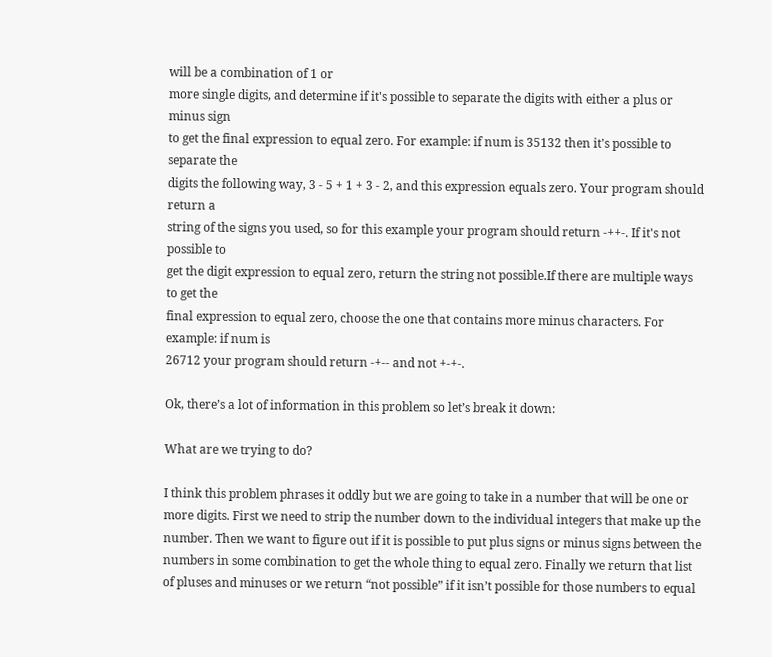will be a combination of 1 or
more single digits, and determine if it's possible to separate the digits with either a plus or minus sign
to get the final expression to equal zero. For example: if num is 35132 then it's possible to separate the
digits the following way, 3 - 5 + 1 + 3 - 2, and this expression equals zero. Your program should return a
string of the signs you used, so for this example your program should return -++-. If it's not possible to
get the digit expression to equal zero, return the string not possible.If there are multiple ways to get the
final expression to equal zero, choose the one that contains more minus characters. For example: if num is
26712 your program should return -+-- and not +-+-.

Ok, there’s a lot of information in this problem so let’s break it down:

What are we trying to do?

I think this problem phrases it oddly but we are going to take in a number that will be one or more digits. First we need to strip the number down to the individual integers that make up the number. Then we want to figure out if it is possible to put plus signs or minus signs between the numbers in some combination to get the whole thing to equal zero. Finally we return that list of pluses and minuses or we return “not possible” if it isn’t possible for those numbers to equal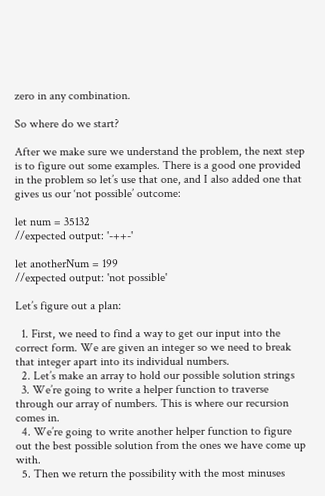zero in any combination.

So where do we start?

After we make sure we understand the problem, the next step is to figure out some examples. There is a good one provided in the problem so let’s use that one, and I also added one that gives us our ‘not possible’ outcome:

let num = 35132
//expected output: '-++-'

let anotherNum = 199
//expected output: 'not possible'

Let’s figure out a plan:

  1. First, we need to find a way to get our input into the correct form. We are given an integer so we need to break that integer apart into its individual numbers.
  2. Let’s make an array to hold our possible solution strings
  3. We’re going to write a helper function to traverse through our array of numbers. This is where our recursion comes in.
  4. We’re going to write another helper function to figure out the best possible solution from the ones we have come up with.
  5. Then we return the possibility with the most minuses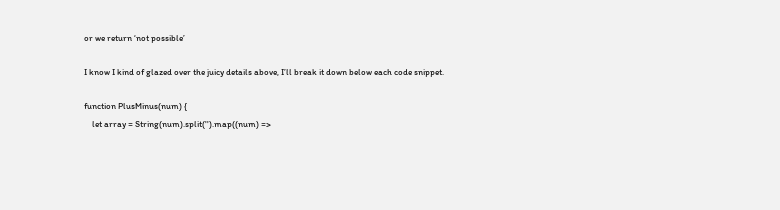or we return ‘not possible’

I know I kind of glazed over the juicy details above, I’ll break it down below each code snippet.

function PlusMinus(num) {
    let array = String(num).split('').map((num) =>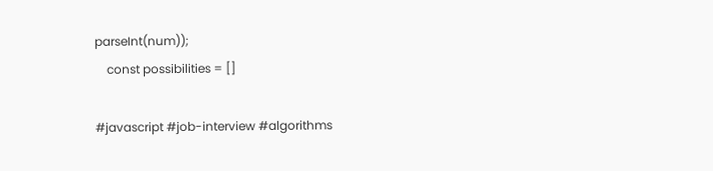parseInt(num));
    const possibilities = []

#javascript #job-interview #algorithms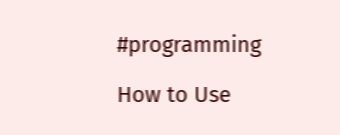#programming

How to Use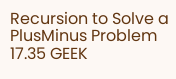Recursion to Solve a PlusMinus Problem
17.35 GEEK